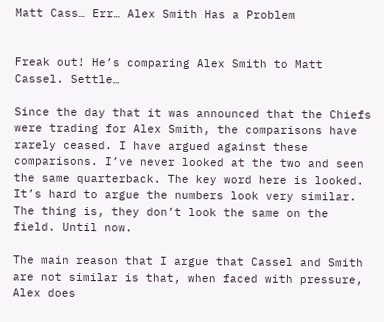Matt Cass… Err… Alex Smith Has a Problem


Freak out! He’s comparing Alex Smith to Matt Cassel. Settle…

Since the day that it was announced that the Chiefs were trading for Alex Smith, the comparisons have rarely ceased. I have argued against these comparisons. I’ve never looked at the two and seen the same quarterback. The key word here is looked. It’s hard to argue the numbers look very similar. The thing is, they don’t look the same on the field. Until now.

The main reason that I argue that Cassel and Smith are not similar is that, when faced with pressure, Alex does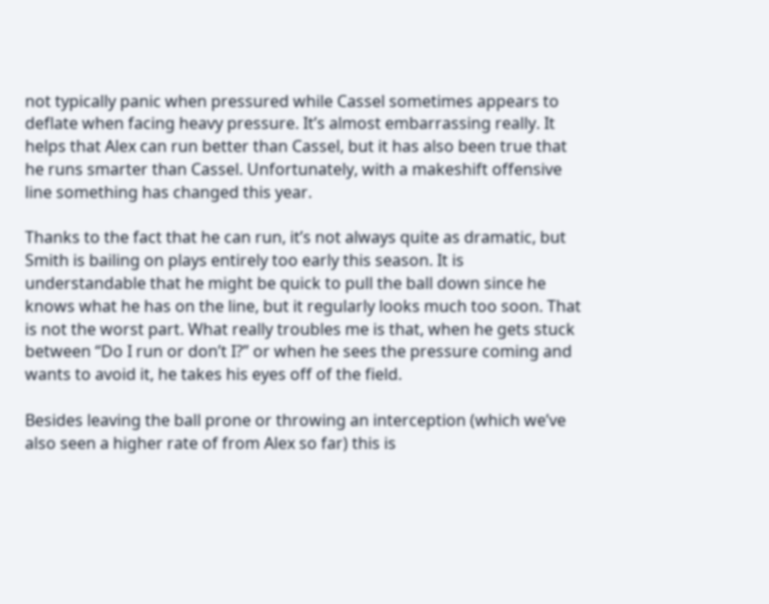not typically panic when pressured while Cassel sometimes appears to deflate when facing heavy pressure. It’s almost embarrassing really. It helps that Alex can run better than Cassel, but it has also been true that he runs smarter than Cassel. Unfortunately, with a makeshift offensive line something has changed this year.

Thanks to the fact that he can run, it’s not always quite as dramatic, but Smith is bailing on plays entirely too early this season. It is understandable that he might be quick to pull the ball down since he knows what he has on the line, but it regularly looks much too soon. That is not the worst part. What really troubles me is that, when he gets stuck between “Do I run or don’t I?” or when he sees the pressure coming and wants to avoid it, he takes his eyes off of the field.

Besides leaving the ball prone or throwing an interception (which we’ve also seen a higher rate of from Alex so far) this is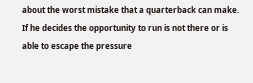about the worst mistake that a quarterback can make. If he decides the opportunity to run is not there or is able to escape the pressure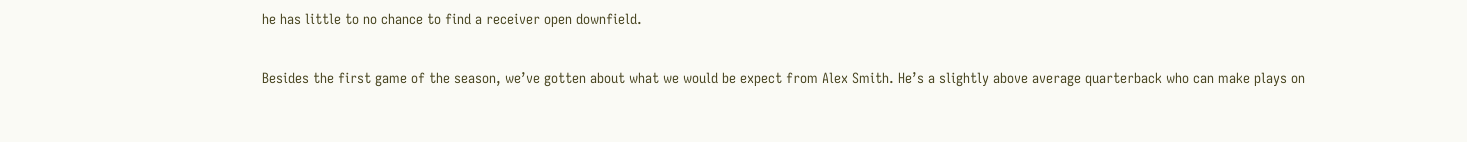he has little to no chance to find a receiver open downfield.

Besides the first game of the season, we’ve gotten about what we would be expect from Alex Smith. He’s a slightly above average quarterback who can make plays on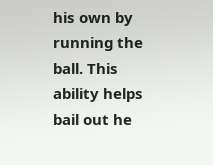his own by running the ball. This ability helps bail out he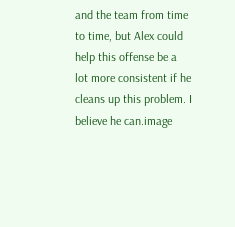and the team from time to time, but Alex could help this offense be a lot more consistent if he cleans up this problem. I believe he can.image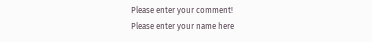Please enter your comment!
Please enter your name here